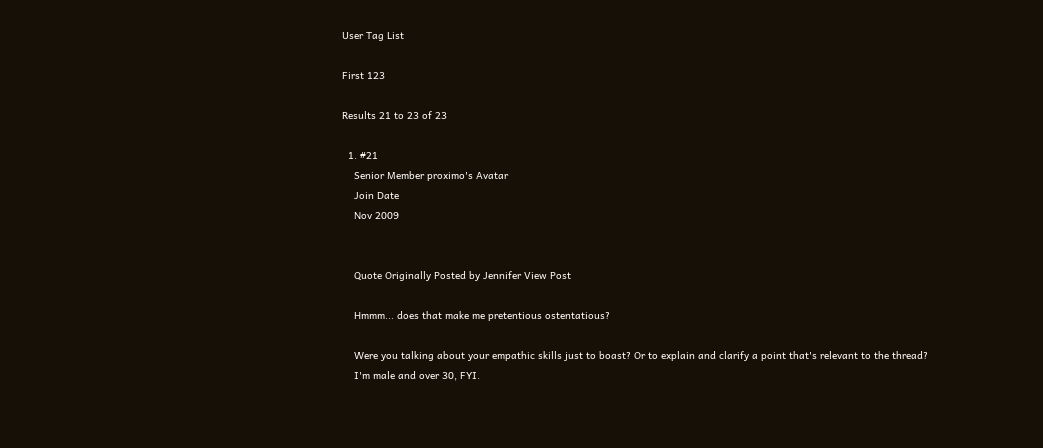User Tag List

First 123

Results 21 to 23 of 23

  1. #21
    Senior Member proximo's Avatar
    Join Date
    Nov 2009


    Quote Originally Posted by Jennifer View Post

    Hmmm... does that make me pretentious ostentatious?

    Were you talking about your empathic skills just to boast? Or to explain and clarify a point that's relevant to the thread?
    I'm male and over 30, FYI.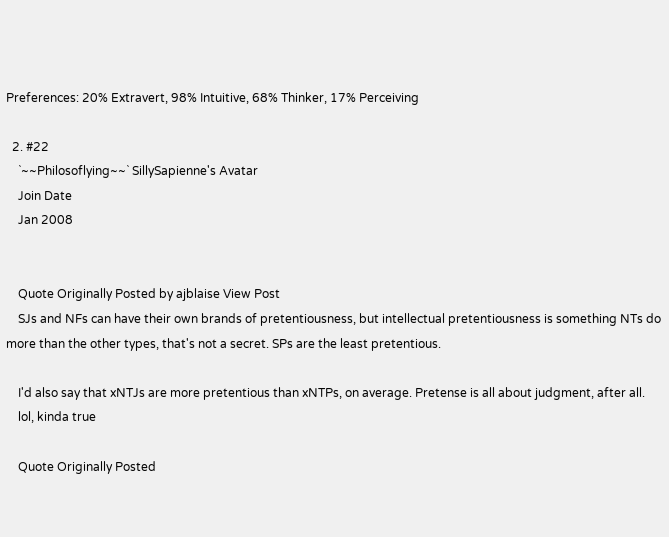Preferences: 20% Extravert, 98% Intuitive, 68% Thinker, 17% Perceiving

  2. #22
    `~~Philosoflying~~` SillySapienne's Avatar
    Join Date
    Jan 2008


    Quote Originally Posted by ajblaise View Post
    SJs and NFs can have their own brands of pretentiousness, but intellectual pretentiousness is something NTs do more than the other types, that's not a secret. SPs are the least pretentious.

    I'd also say that xNTJs are more pretentious than xNTPs, on average. Pretense is all about judgment, after all.
    lol, kinda true

    Quote Originally Posted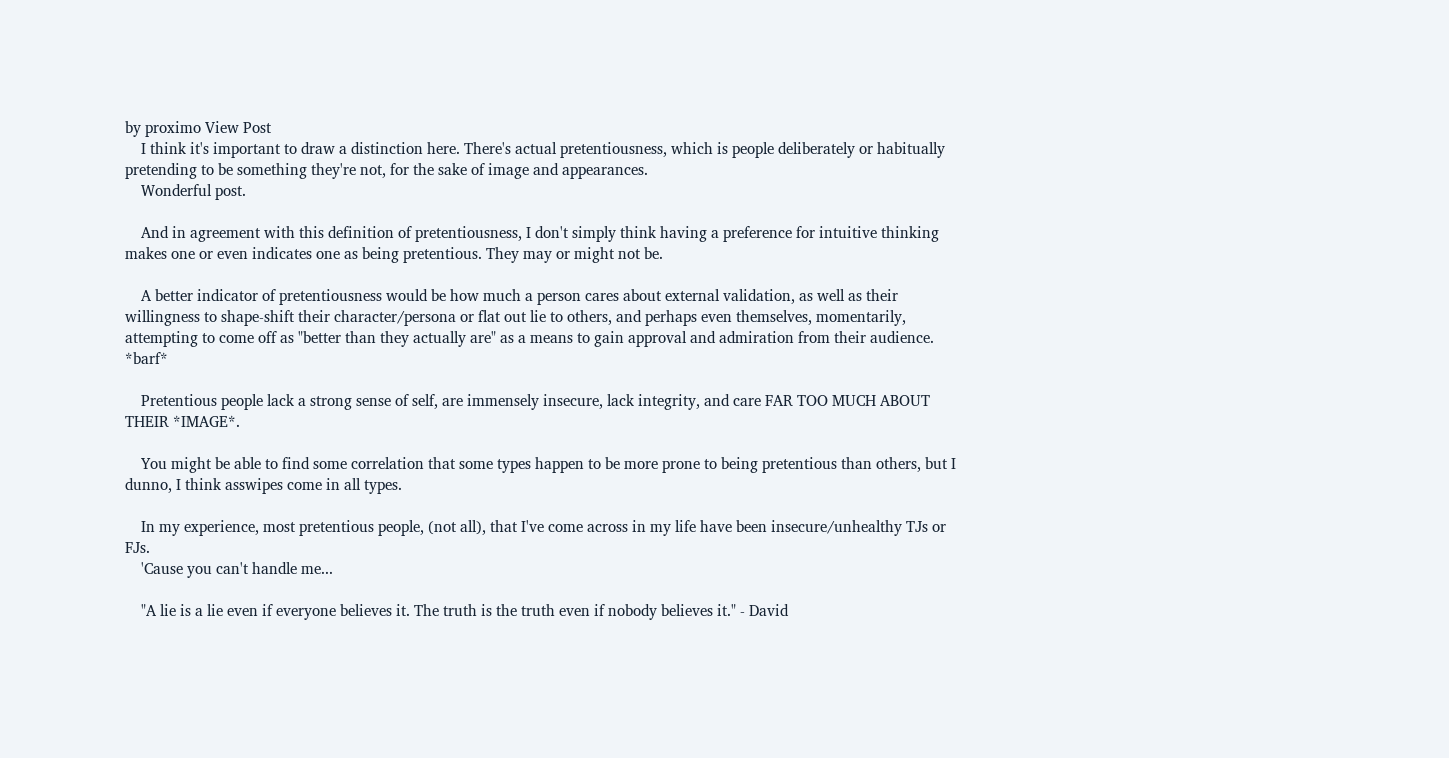by proximo View Post
    I think it's important to draw a distinction here. There's actual pretentiousness, which is people deliberately or habitually pretending to be something they're not, for the sake of image and appearances.
    Wonderful post.

    And in agreement with this definition of pretentiousness, I don't simply think having a preference for intuitive thinking makes one or even indicates one as being pretentious. They may or might not be.

    A better indicator of pretentiousness would be how much a person cares about external validation, as well as their willingness to shape-shift their character/persona or flat out lie to others, and perhaps even themselves, momentarily, attempting to come off as "better than they actually are" as a means to gain approval and admiration from their audience. *barf*

    Pretentious people lack a strong sense of self, are immensely insecure, lack integrity, and care FAR TOO MUCH ABOUT THEIR *IMAGE*.

    You might be able to find some correlation that some types happen to be more prone to being pretentious than others, but I dunno, I think asswipes come in all types.

    In my experience, most pretentious people, (not all), that I've come across in my life have been insecure/unhealthy TJs or FJs.
    'Cause you can't handle me...

    "A lie is a lie even if everyone believes it. The truth is the truth even if nobody believes it." - David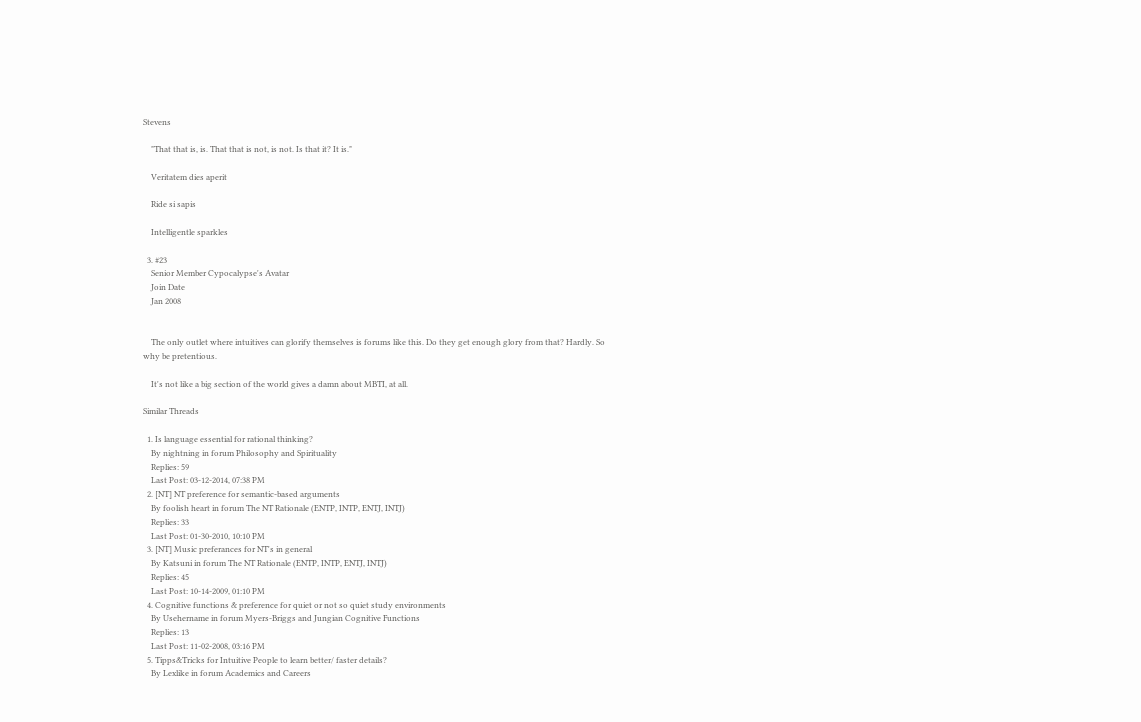Stevens

    "That that is, is. That that is not, is not. Is that it? It is."

    Veritatem dies aperit

    Ride si sapis

    Intelligentle sparkles

  3. #23
    Senior Member Cypocalypse's Avatar
    Join Date
    Jan 2008


    The only outlet where intuitives can glorify themselves is forums like this. Do they get enough glory from that? Hardly. So why be pretentious.

    It's not like a big section of the world gives a damn about MBTI, at all.

Similar Threads

  1. Is language essential for rational thinking?
    By nightning in forum Philosophy and Spirituality
    Replies: 59
    Last Post: 03-12-2014, 07:38 PM
  2. [NT] NT preference for semantic-based arguments
    By foolish heart in forum The NT Rationale (ENTP, INTP, ENTJ, INTJ)
    Replies: 33
    Last Post: 01-30-2010, 10:10 PM
  3. [NT] Music preferances for NT's in general
    By Katsuni in forum The NT Rationale (ENTP, INTP, ENTJ, INTJ)
    Replies: 45
    Last Post: 10-14-2009, 01:10 PM
  4. Cognitive functions & preference for quiet or not so quiet study environments
    By Usehername in forum Myers-Briggs and Jungian Cognitive Functions
    Replies: 13
    Last Post: 11-02-2008, 03:16 PM
  5. Tipps&Tricks for Intuitive People to learn better/ faster details?
    By Lexlike in forum Academics and Careers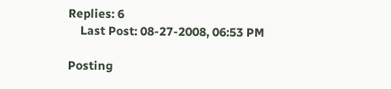Replies: 6
    Last Post: 08-27-2008, 06:53 PM

Posting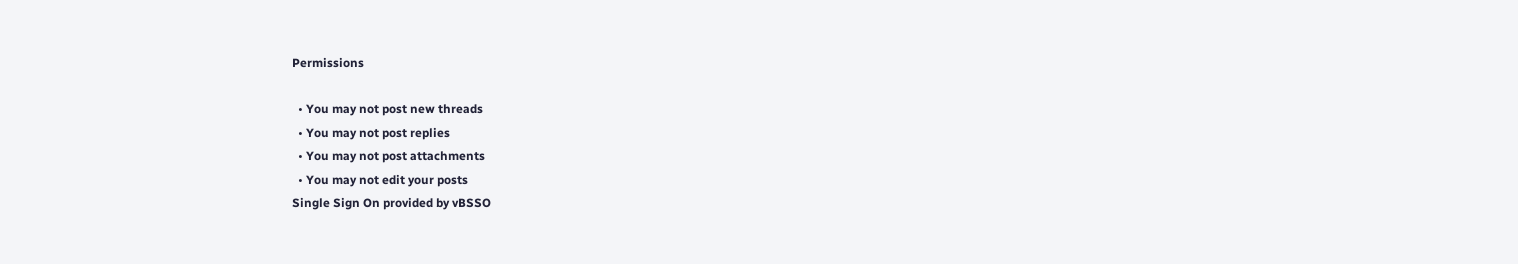Permissions

  • You may not post new threads
  • You may not post replies
  • You may not post attachments
  • You may not edit your posts
Single Sign On provided by vBSSO